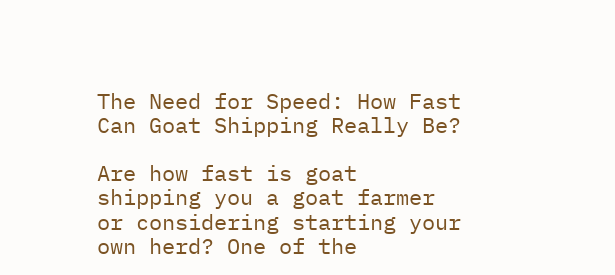The Need for Speed: How Fast Can Goat Shipping Really Be?

Are how fast is goat shipping you a goat farmer or considering starting your own herd? One of the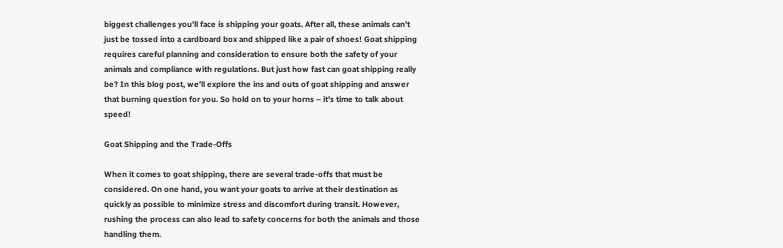biggest challenges you’ll face is shipping your goats. After all, these animals can’t just be tossed into a cardboard box and shipped like a pair of shoes! Goat shipping requires careful planning and consideration to ensure both the safety of your animals and compliance with regulations. But just how fast can goat shipping really be? In this blog post, we’ll explore the ins and outs of goat shipping and answer that burning question for you. So hold on to your horns – it’s time to talk about speed!

Goat Shipping and the Trade-Offs

When it comes to goat shipping, there are several trade-offs that must be considered. On one hand, you want your goats to arrive at their destination as quickly as possible to minimize stress and discomfort during transit. However, rushing the process can also lead to safety concerns for both the animals and those handling them.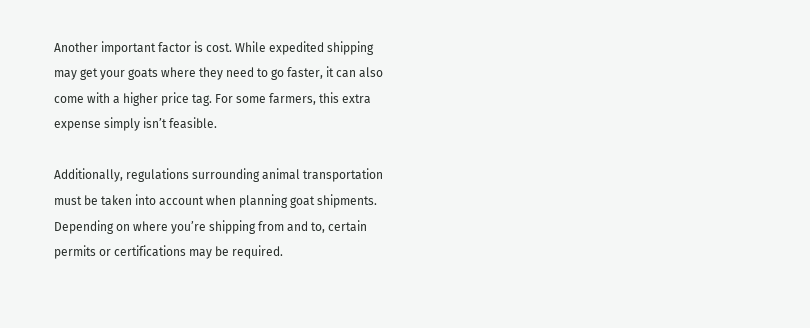Another important factor is cost. While expedited shipping may get your goats where they need to go faster, it can also come with a higher price tag. For some farmers, this extra expense simply isn’t feasible.

Additionally, regulations surrounding animal transportation must be taken into account when planning goat shipments. Depending on where you’re shipping from and to, certain permits or certifications may be required.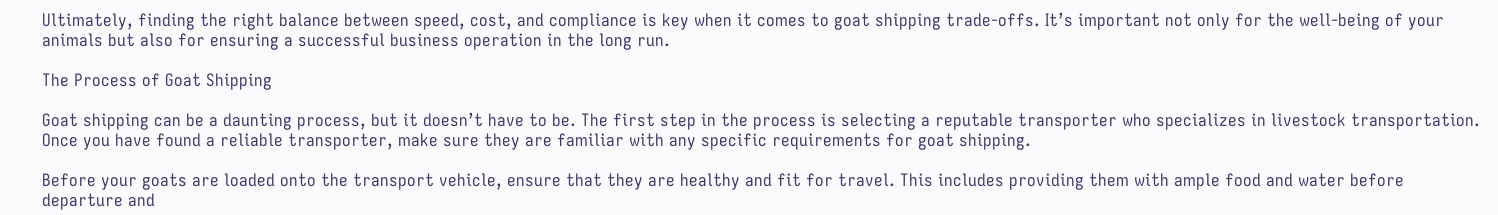Ultimately, finding the right balance between speed, cost, and compliance is key when it comes to goat shipping trade-offs. It’s important not only for the well-being of your animals but also for ensuring a successful business operation in the long run.

The Process of Goat Shipping

Goat shipping can be a daunting process, but it doesn’t have to be. The first step in the process is selecting a reputable transporter who specializes in livestock transportation. Once you have found a reliable transporter, make sure they are familiar with any specific requirements for goat shipping.

Before your goats are loaded onto the transport vehicle, ensure that they are healthy and fit for travel. This includes providing them with ample food and water before departure and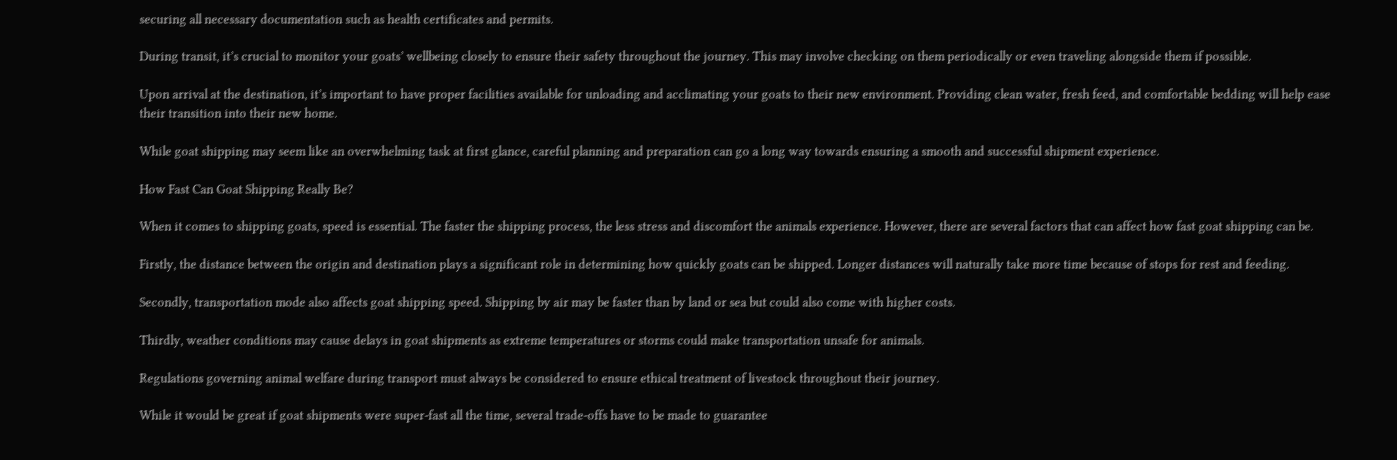securing all necessary documentation such as health certificates and permits.

During transit, it’s crucial to monitor your goats’ wellbeing closely to ensure their safety throughout the journey. This may involve checking on them periodically or even traveling alongside them if possible.

Upon arrival at the destination, it’s important to have proper facilities available for unloading and acclimating your goats to their new environment. Providing clean water, fresh feed, and comfortable bedding will help ease their transition into their new home.

While goat shipping may seem like an overwhelming task at first glance, careful planning and preparation can go a long way towards ensuring a smooth and successful shipment experience.

How Fast Can Goat Shipping Really Be?

When it comes to shipping goats, speed is essential. The faster the shipping process, the less stress and discomfort the animals experience. However, there are several factors that can affect how fast goat shipping can be.

Firstly, the distance between the origin and destination plays a significant role in determining how quickly goats can be shipped. Longer distances will naturally take more time because of stops for rest and feeding.

Secondly, transportation mode also affects goat shipping speed. Shipping by air may be faster than by land or sea but could also come with higher costs.

Thirdly, weather conditions may cause delays in goat shipments as extreme temperatures or storms could make transportation unsafe for animals.

Regulations governing animal welfare during transport must always be considered to ensure ethical treatment of livestock throughout their journey.

While it would be great if goat shipments were super-fast all the time, several trade-offs have to be made to guarantee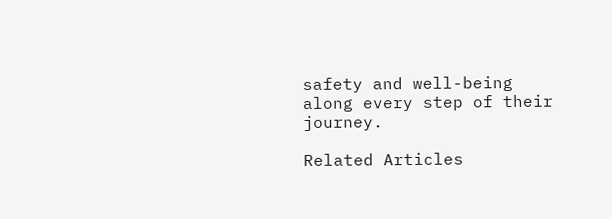safety and well-being along every step of their journey.

Related Articles